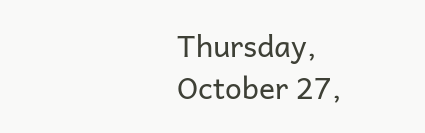Thursday, October 27,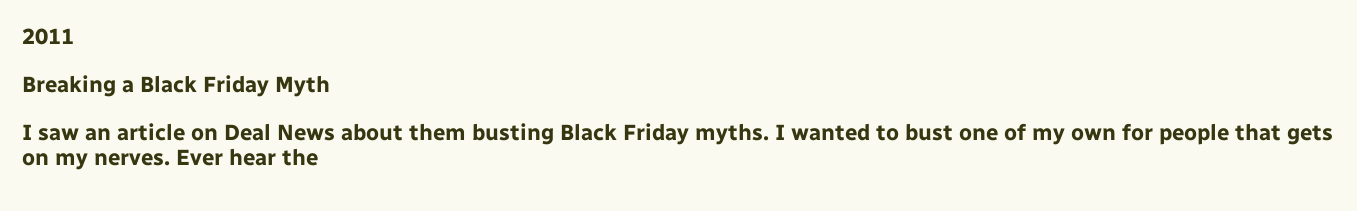2011

Breaking a Black Friday Myth

I saw an article on Deal News about them busting Black Friday myths. I wanted to bust one of my own for people that gets on my nerves. Ever hear the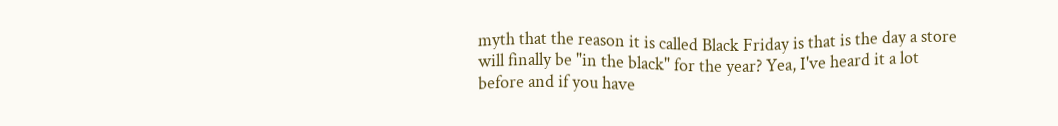myth that the reason it is called Black Friday is that is the day a store will finally be "in the black" for the year? Yea, I've heard it a lot before and if you have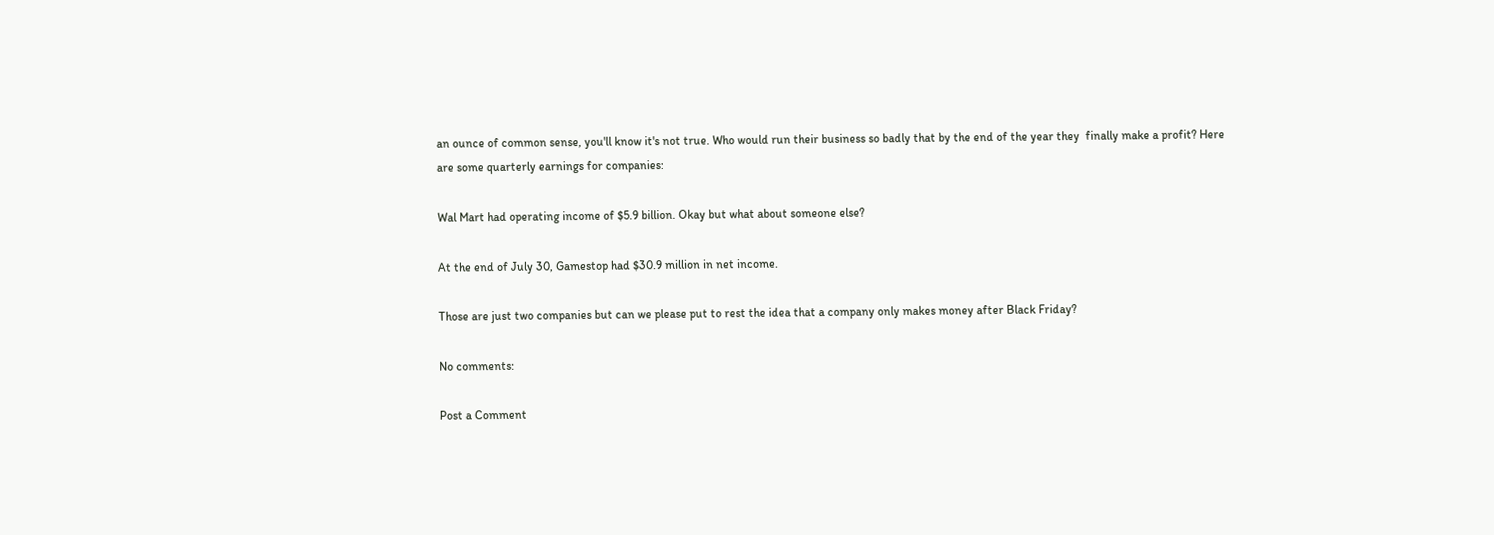an ounce of common sense, you'll know it's not true. Who would run their business so badly that by the end of the year they  finally make a profit? Here are some quarterly earnings for companies:

Wal Mart had operating income of $5.9 billion. Okay but what about someone else?

At the end of July 30, Gamestop had $30.9 million in net income.

Those are just two companies but can we please put to rest the idea that a company only makes money after Black Friday?

No comments:

Post a Comment